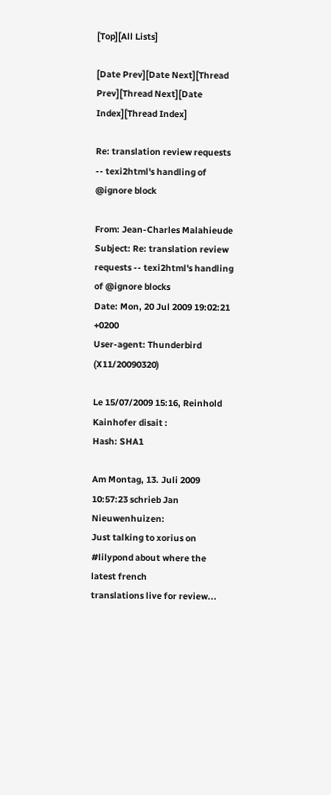[Top][All Lists]

[Date Prev][Date Next][Thread Prev][Thread Next][Date Index][Thread Index]

Re: translation review requests -- texi2html's handling of @ignore block

From: Jean-Charles Malahieude
Subject: Re: translation review requests -- texi2html's handling of @ignore blocks
Date: Mon, 20 Jul 2009 19:02:21 +0200
User-agent: Thunderbird (X11/20090320)

Le 15/07/2009 15:16, Reinhold Kainhofer disait :
Hash: SHA1

Am Montag, 13. Juli 2009 10:57:23 schrieb Jan Nieuwenhuizen:
Just talking to xorius on #lilypond about where the latest french
translations live for review...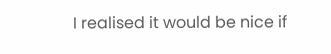I realised it would be nice if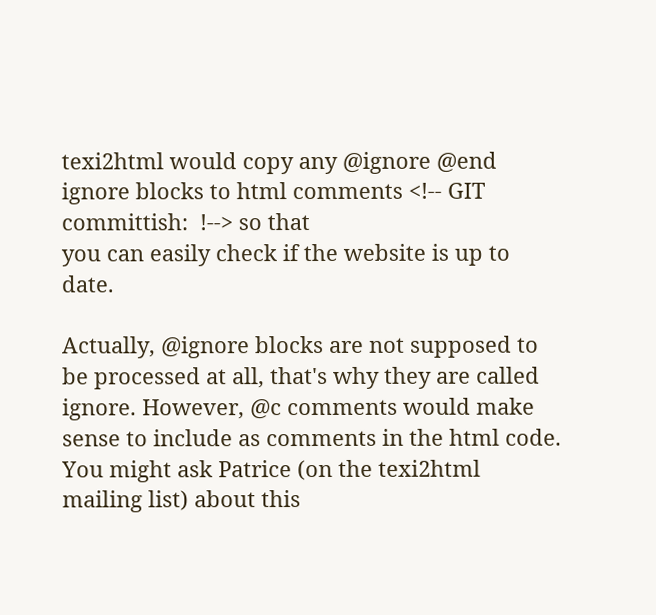texi2html would copy any @ignore @end
ignore blocks to html comments <!-- GIT committish:  !--> so that
you can easily check if the website is up to date.

Actually, @ignore blocks are not supposed to be processed at all, that's why they are called ignore. However, @c comments would make sense to include as comments in the html code. You might ask Patrice (on the texi2html mailing list) about this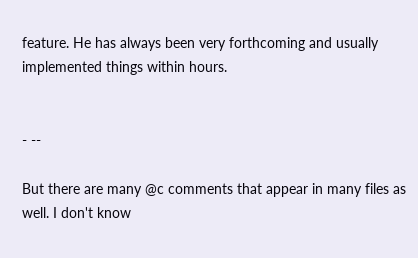feature. He has always been very forthcoming and usually implemented things within hours.


- --

But there are many @c comments that appear in many files as well. I don't know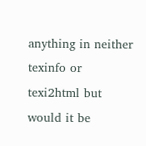anything in neither texinfo or texi2html but would it be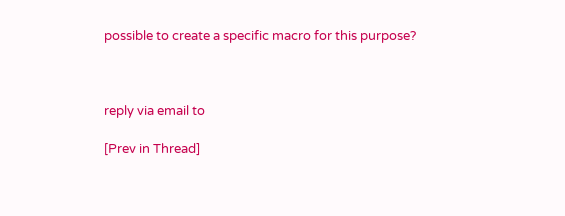possible to create a specific macro for this purpose?



reply via email to

[Prev in Thread]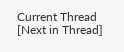Current Thread [Next in Thread]